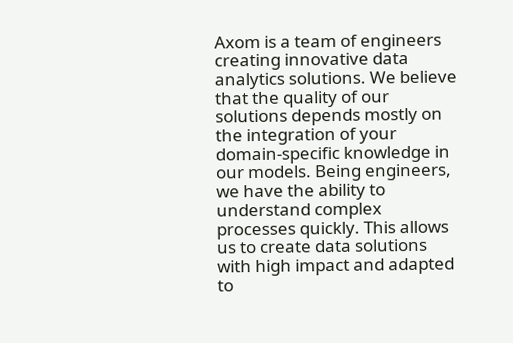Axom is a team of engineers creating innovative data analytics solutions. We believe that the quality of our solutions depends mostly on the integration of your domain-specific knowledge in our models. Being engineers, we have the ability to understand complex processes quickly. This allows us to create data solutions with high impact and adapted to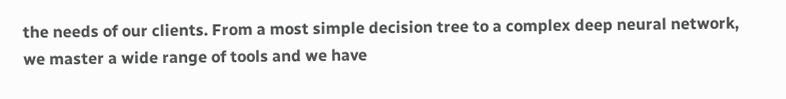the needs of our clients. From a most simple decision tree to a complex deep neural network, we master a wide range of tools and we have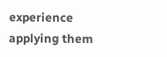experience applying them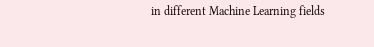in different Machine Learning fields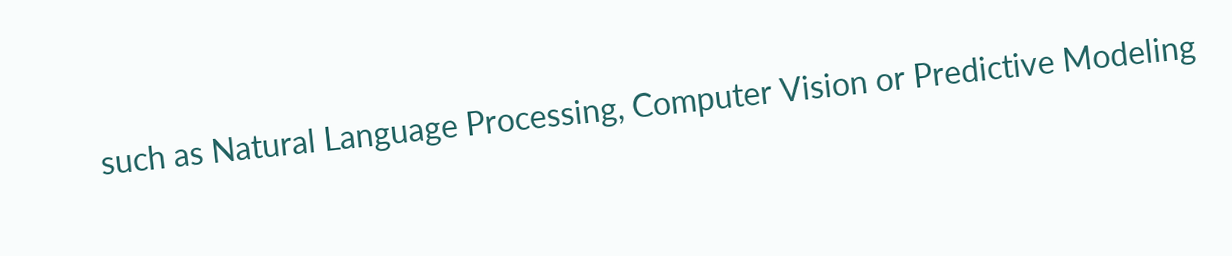such as Natural Language Processing, Computer Vision or Predictive Modeling